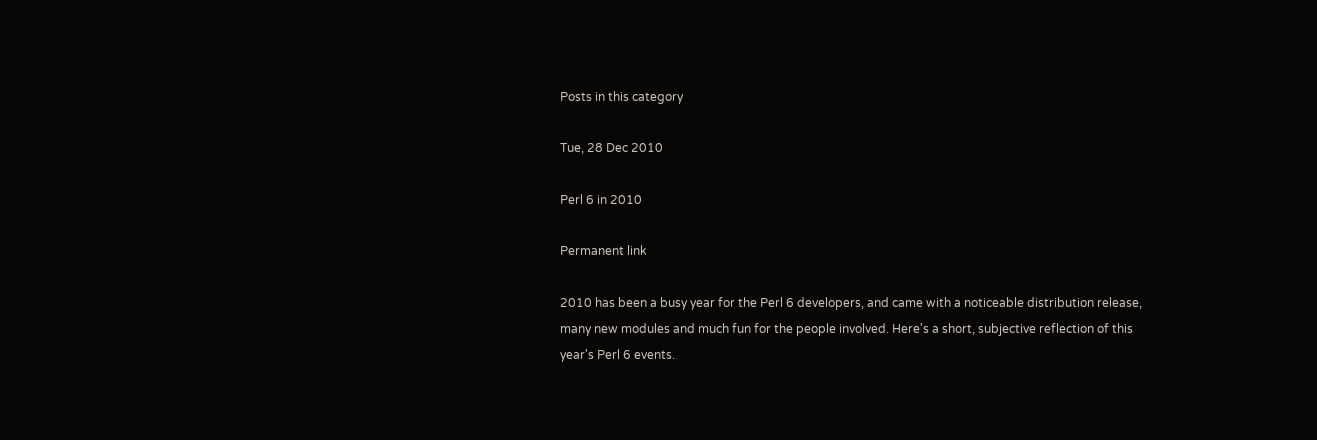Posts in this category

Tue, 28 Dec 2010

Perl 6 in 2010

Permanent link

2010 has been a busy year for the Perl 6 developers, and came with a noticeable distribution release, many new modules and much fun for the people involved. Here's a short, subjective reflection of this year's Perl 6 events.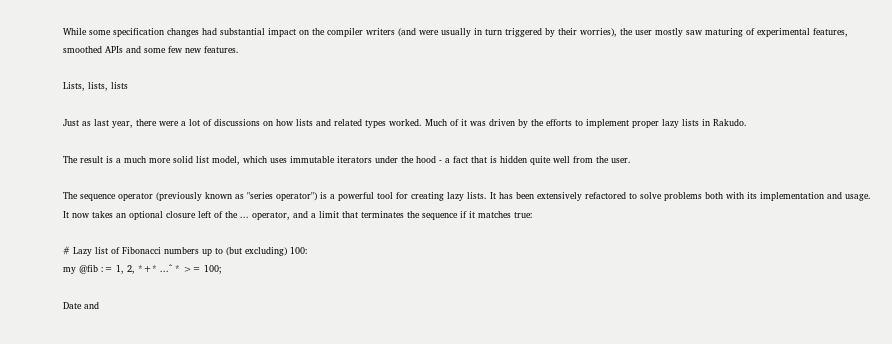While some specification changes had substantial impact on the compiler writers (and were usually in turn triggered by their worries), the user mostly saw maturing of experimental features, smoothed APIs and some few new features.

Lists, lists, lists

Just as last year, there were a lot of discussions on how lists and related types worked. Much of it was driven by the efforts to implement proper lazy lists in Rakudo.

The result is a much more solid list model, which uses immutable iterators under the hood - a fact that is hidden quite well from the user.

The sequence operator (previously known as "series operator") is a powerful tool for creating lazy lists. It has been extensively refactored to solve problems both with its implementation and usage. It now takes an optional closure left of the ... operator, and a limit that terminates the sequence if it matches true:

# Lazy list of Fibonacci numbers up to (but excluding) 100:
my @fib := 1, 2, *+* ...^ * >= 100;

Date and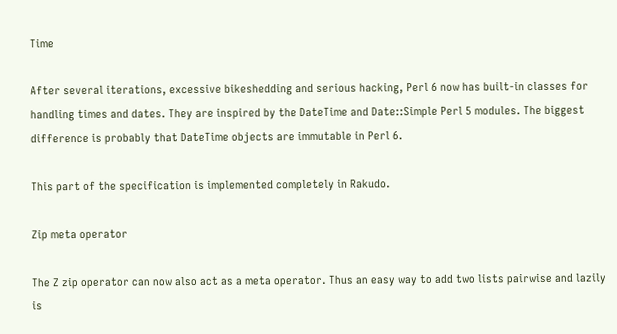Time

After several iterations, excessive bikeshedding and serious hacking, Perl 6 now has built-in classes for handling times and dates. They are inspired by the DateTime and Date::Simple Perl 5 modules. The biggest difference is probably that DateTime objects are immutable in Perl 6.

This part of the specification is implemented completely in Rakudo.

Zip meta operator

The Z zip operator can now also act as a meta operator. Thus an easy way to add two lists pairwise and lazily is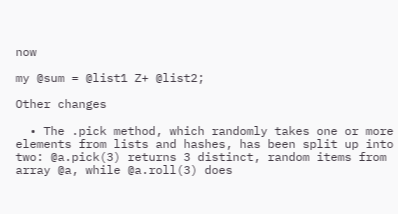now

my @sum = @list1 Z+ @list2;

Other changes

  • The .pick method, which randomly takes one or more elements from lists and hashes, has been split up into two: @a.pick(3) returns 3 distinct, random items from array @a, while @a.roll(3) does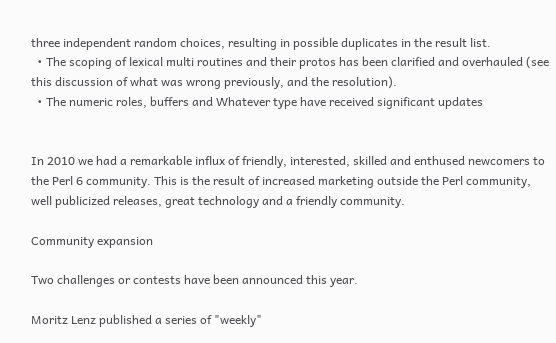three independent random choices, resulting in possible duplicates in the result list.
  • The scoping of lexical multi routines and their protos has been clarified and overhauled (see this discussion of what was wrong previously, and the resolution).
  • The numeric roles, buffers and Whatever type have received significant updates


In 2010 we had a remarkable influx of friendly, interested, skilled and enthused newcomers to the Perl 6 community. This is the result of increased marketing outside the Perl community, well publicized releases, great technology and a friendly community.

Community expansion

Two challenges or contests have been announced this year.

Moritz Lenz published a series of "weekly"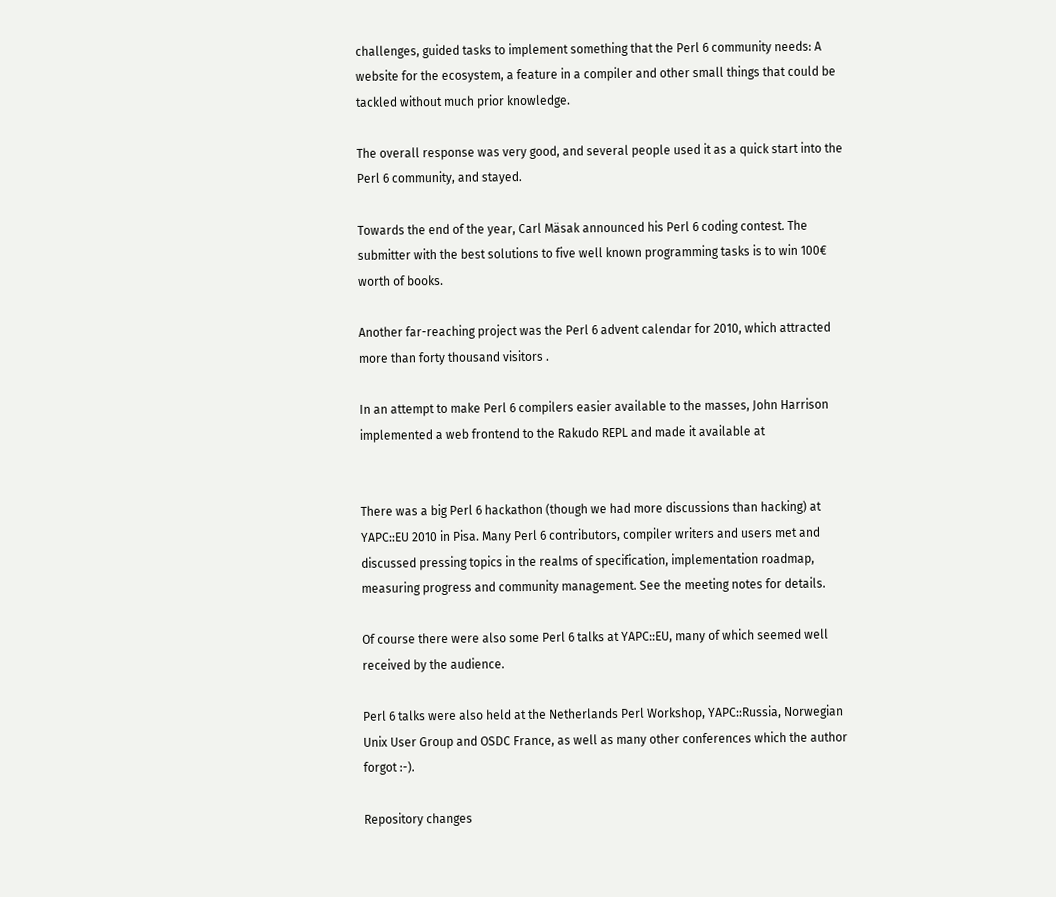challenges, guided tasks to implement something that the Perl 6 community needs: A website for the ecosystem, a feature in a compiler and other small things that could be tackled without much prior knowledge.

The overall response was very good, and several people used it as a quick start into the Perl 6 community, and stayed.

Towards the end of the year, Carl Mäsak announced his Perl 6 coding contest. The submitter with the best solutions to five well known programming tasks is to win 100€ worth of books.

Another far-reaching project was the Perl 6 advent calendar for 2010, which attracted more than forty thousand visitors .

In an attempt to make Perl 6 compilers easier available to the masses, John Harrison implemented a web frontend to the Rakudo REPL and made it available at


There was a big Perl 6 hackathon (though we had more discussions than hacking) at YAPC::EU 2010 in Pisa. Many Perl 6 contributors, compiler writers and users met and discussed pressing topics in the realms of specification, implementation roadmap, measuring progress and community management. See the meeting notes for details.

Of course there were also some Perl 6 talks at YAPC::EU, many of which seemed well received by the audience.

Perl 6 talks were also held at the Netherlands Perl Workshop, YAPC::Russia, Norwegian Unix User Group and OSDC France, as well as many other conferences which the author forgot :-).

Repository changes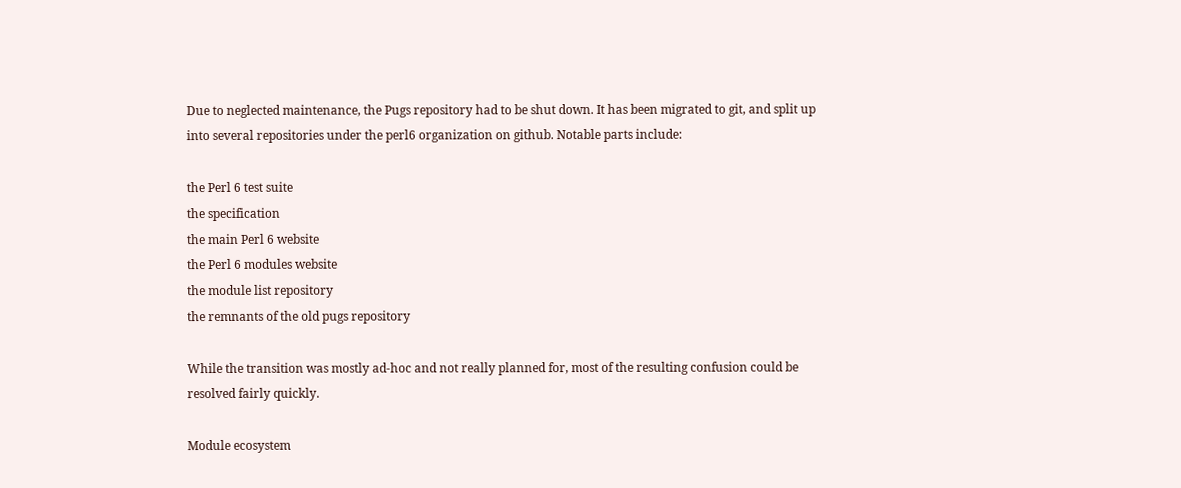Due to neglected maintenance, the Pugs repository had to be shut down. It has been migrated to git, and split up into several repositories under the perl6 organization on github. Notable parts include:

the Perl 6 test suite
the specification
the main Perl 6 website
the Perl 6 modules website
the module list repository
the remnants of the old pugs repository

While the transition was mostly ad-hoc and not really planned for, most of the resulting confusion could be resolved fairly quickly.

Module ecosystem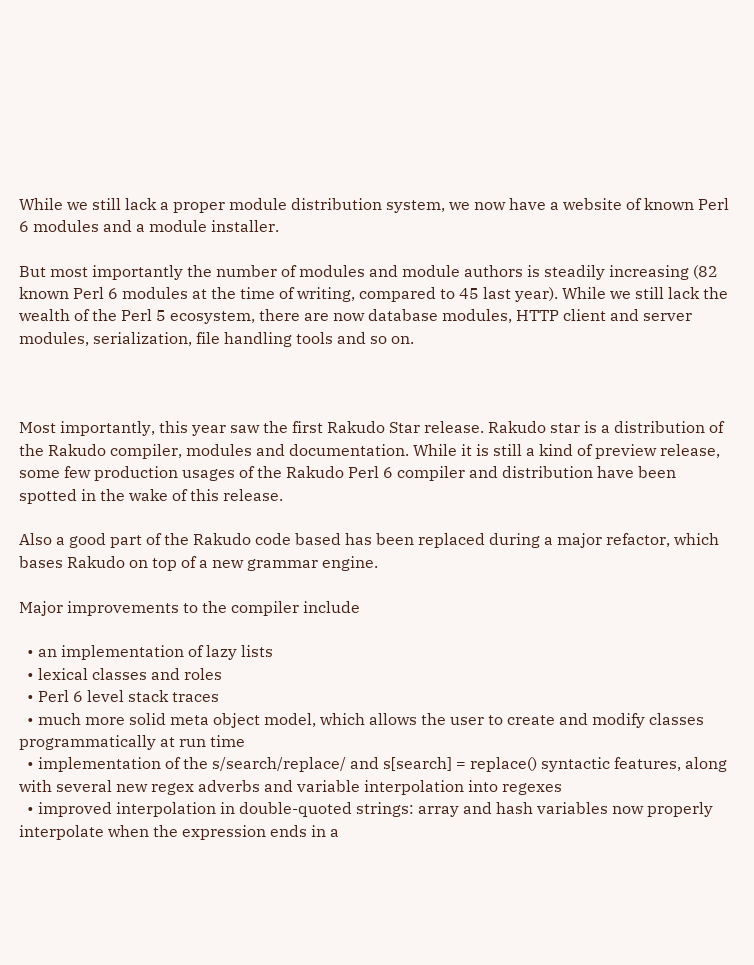While we still lack a proper module distribution system, we now have a website of known Perl 6 modules and a module installer.

But most importantly the number of modules and module authors is steadily increasing (82 known Perl 6 modules at the time of writing, compared to 45 last year). While we still lack the wealth of the Perl 5 ecosystem, there are now database modules, HTTP client and server modules, serialization, file handling tools and so on.



Most importantly, this year saw the first Rakudo Star release. Rakudo star is a distribution of the Rakudo compiler, modules and documentation. While it is still a kind of preview release, some few production usages of the Rakudo Perl 6 compiler and distribution have been spotted in the wake of this release.

Also a good part of the Rakudo code based has been replaced during a major refactor, which bases Rakudo on top of a new grammar engine.

Major improvements to the compiler include

  • an implementation of lazy lists
  • lexical classes and roles
  • Perl 6 level stack traces
  • much more solid meta object model, which allows the user to create and modify classes programmatically at run time
  • implementation of the s/search/replace/ and s[search] = replace() syntactic features, along with several new regex adverbs and variable interpolation into regexes
  • improved interpolation in double-quoted strings: array and hash variables now properly interpolate when the expression ends in a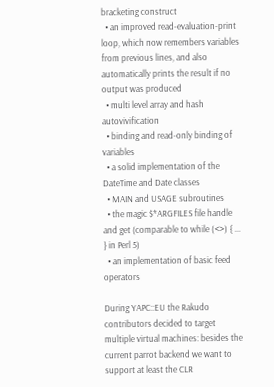bracketing construct
  • an improved read-evaluation-print loop, which now remembers variables from previous lines, and also automatically prints the result if no output was produced
  • multi level array and hash autovivification
  • binding and read-only binding of variables
  • a solid implementation of the DateTime and Date classes
  • MAIN and USAGE subroutines
  • the magic $*ARGFILES file handle and get (comparable to while (<>) { ... } in Perl 5)
  • an implementation of basic feed operators

During YAPC::EU the Rakudo contributors decided to target multiple virtual machines: besides the current parrot backend we want to support at least the CLR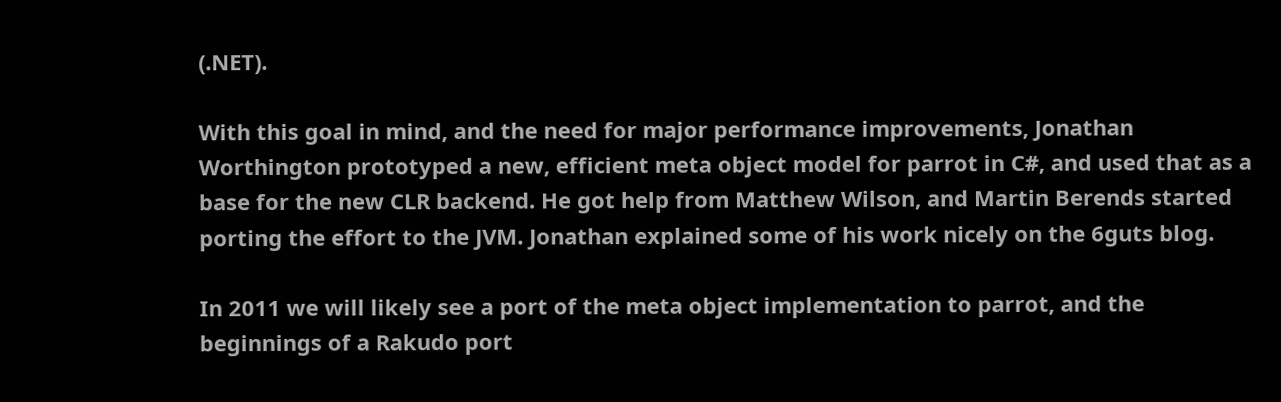(.NET).

With this goal in mind, and the need for major performance improvements, Jonathan Worthington prototyped a new, efficient meta object model for parrot in C#, and used that as a base for the new CLR backend. He got help from Matthew Wilson, and Martin Berends started porting the effort to the JVM. Jonathan explained some of his work nicely on the 6guts blog.

In 2011 we will likely see a port of the meta object implementation to parrot, and the beginnings of a Rakudo port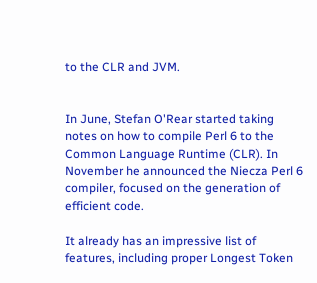to the CLR and JVM.


In June, Stefan O'Rear started taking notes on how to compile Perl 6 to the Common Language Runtime (CLR). In November he announced the Niecza Perl 6 compiler, focused on the generation of efficient code.

It already has an impressive list of features, including proper Longest Token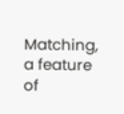Matching, a feature of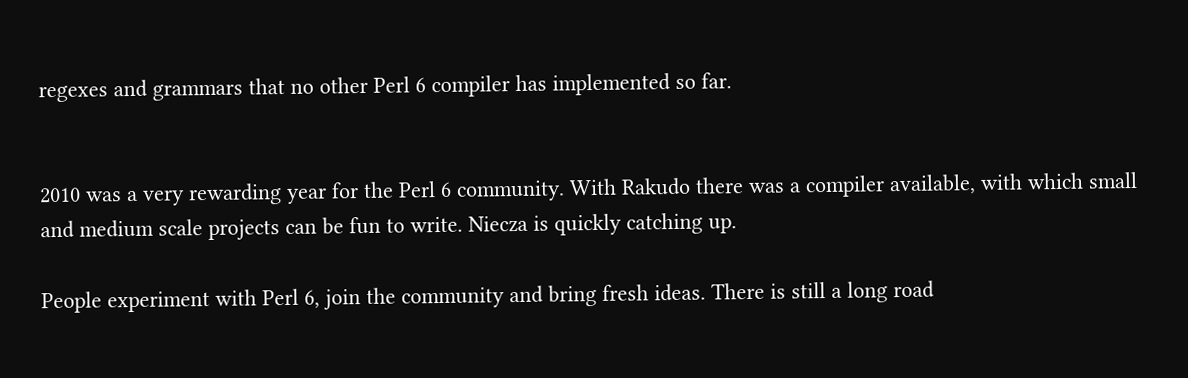regexes and grammars that no other Perl 6 compiler has implemented so far.


2010 was a very rewarding year for the Perl 6 community. With Rakudo there was a compiler available, with which small and medium scale projects can be fun to write. Niecza is quickly catching up.

People experiment with Perl 6, join the community and bring fresh ideas. There is still a long road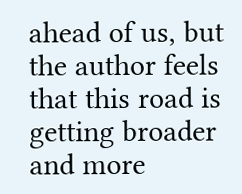ahead of us, but the author feels that this road is getting broader and more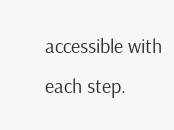accessible with each step.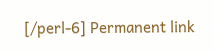[/perl-6] Permanent link